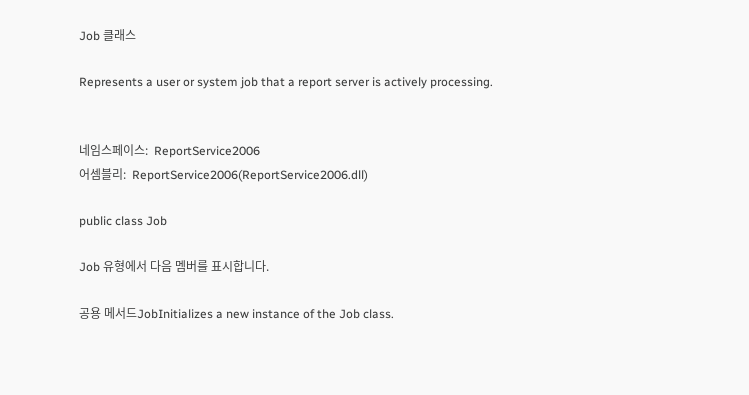Job 클래스

Represents a user or system job that a report server is actively processing.


네임스페이스:  ReportService2006
어셈블리:  ReportService2006(ReportService2006.dll)

public class Job

Job 유형에서 다음 멤버를 표시합니다.

공용 메서드JobInitializes a new instance of the Job class.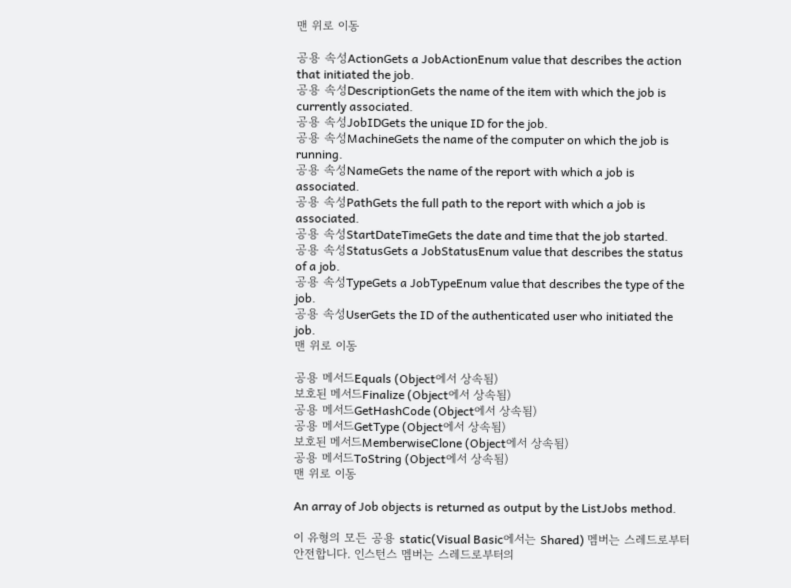맨 위로 이동

공용 속성ActionGets a JobActionEnum value that describes the action that initiated the job.
공용 속성DescriptionGets the name of the item with which the job is currently associated.
공용 속성JobIDGets the unique ID for the job.
공용 속성MachineGets the name of the computer on which the job is running.
공용 속성NameGets the name of the report with which a job is associated.
공용 속성PathGets the full path to the report with which a job is associated.
공용 속성StartDateTimeGets the date and time that the job started.
공용 속성StatusGets a JobStatusEnum value that describes the status of a job.
공용 속성TypeGets a JobTypeEnum value that describes the type of the job.
공용 속성UserGets the ID of the authenticated user who initiated the job.
맨 위로 이동

공용 메서드Equals (Object에서 상속됨)
보호된 메서드Finalize (Object에서 상속됨)
공용 메서드GetHashCode (Object에서 상속됨)
공용 메서드GetType (Object에서 상속됨)
보호된 메서드MemberwiseClone (Object에서 상속됨)
공용 메서드ToString (Object에서 상속됨)
맨 위로 이동

An array of Job objects is returned as output by the ListJobs method.

이 유형의 모든 공용 static(Visual Basic에서는 Shared) 멤버는 스레드로부터 안전합니다. 인스턴스 멤버는 스레드로부터의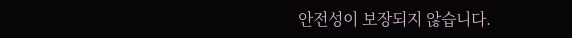안전성이 보장되지 않습니다.